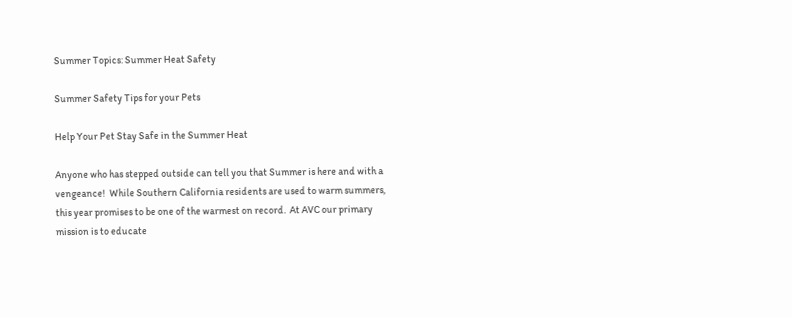Summer Topics: Summer Heat Safety

Summer Safety Tips for your Pets

Help Your Pet Stay Safe in the Summer Heat

Anyone who has stepped outside can tell you that Summer is here and with a vengeance!  While Southern California residents are used to warm summers, this year promises to be one of the warmest on record.  At AVC our primary mission is to educate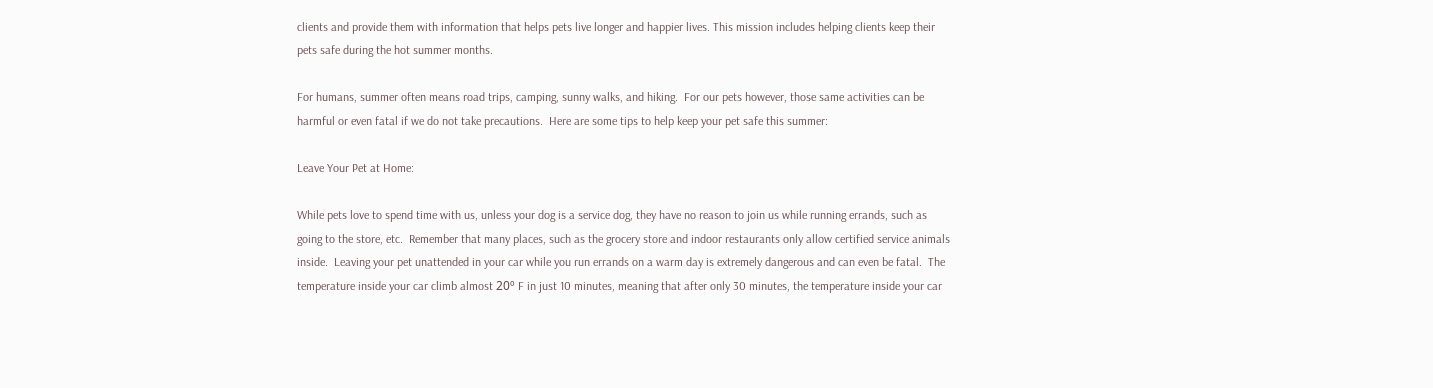clients and provide them with information that helps pets live longer and happier lives. This mission includes helping clients keep their pets safe during the hot summer months.

For humans, summer often means road trips, camping, sunny walks, and hiking.  For our pets however, those same activities can be harmful or even fatal if we do not take precautions.  Here are some tips to help keep your pet safe this summer:

Leave Your Pet at Home:

While pets love to spend time with us, unless your dog is a service dog, they have no reason to join us while running errands, such as going to the store, etc.  Remember that many places, such as the grocery store and indoor restaurants only allow certified service animals inside.  Leaving your pet unattended in your car while you run errands on a warm day is extremely dangerous and can even be fatal.  The temperature inside your car climb almost 20º F in just 10 minutes, meaning that after only 30 minutes, the temperature inside your car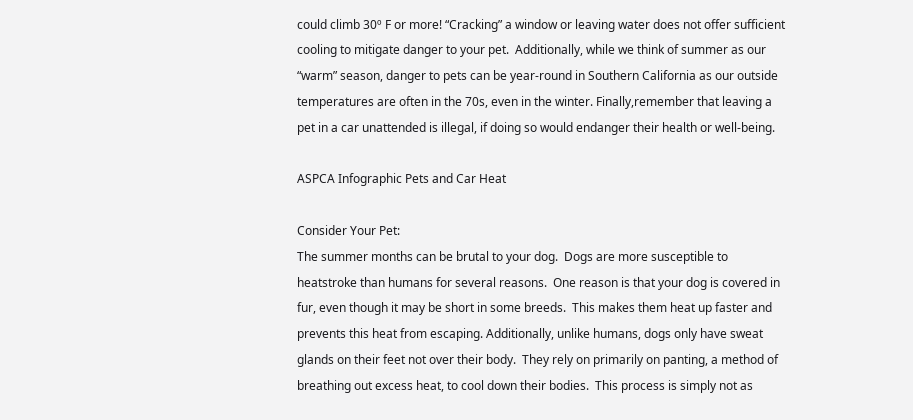could climb 30º F or more! “Cracking” a window or leaving water does not offer sufficient cooling to mitigate danger to your pet.  Additionally, while we think of summer as our “warm” season, danger to pets can be year-round in Southern California as our outside temperatures are often in the 70s, even in the winter. Finally,remember that leaving a pet in a car unattended is illegal, if doing so would endanger their health or well-being.

ASPCA Infographic Pets and Car Heat

Consider Your Pet:
The summer months can be brutal to your dog.  Dogs are more susceptible to heatstroke than humans for several reasons.  One reason is that your dog is covered in fur, even though it may be short in some breeds.  This makes them heat up faster and prevents this heat from escaping. Additionally, unlike humans, dogs only have sweat glands on their feet not over their body.  They rely on primarily on panting, a method of breathing out excess heat, to cool down their bodies.  This process is simply not as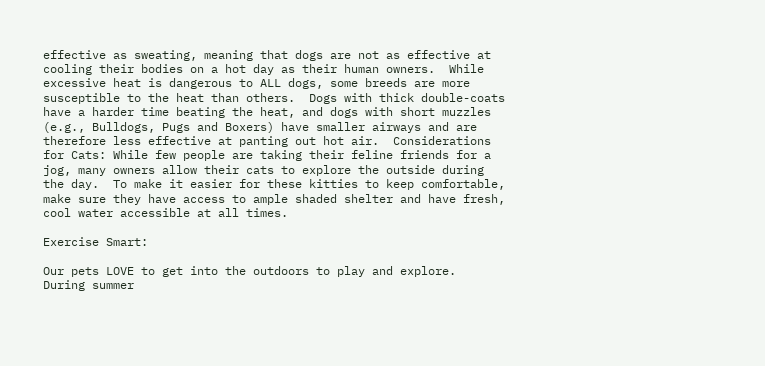effective as sweating, meaning that dogs are not as effective at cooling their bodies on a hot day as their human owners.  While excessive heat is dangerous to ALL dogs, some breeds are more susceptible to the heat than others.  Dogs with thick double-coats have a harder time beating the heat, and dogs with short muzzles (e.g., Bulldogs, Pugs and Boxers) have smaller airways and are therefore less effective at panting out hot air.  Considerations for Cats: While few people are taking their feline friends for a jog, many owners allow their cats to explore the outside during the day.  To make it easier for these kitties to keep comfortable, make sure they have access to ample shaded shelter and have fresh, cool water accessible at all times.

Exercise Smart:

Our pets LOVE to get into the outdoors to play and explore.  During summer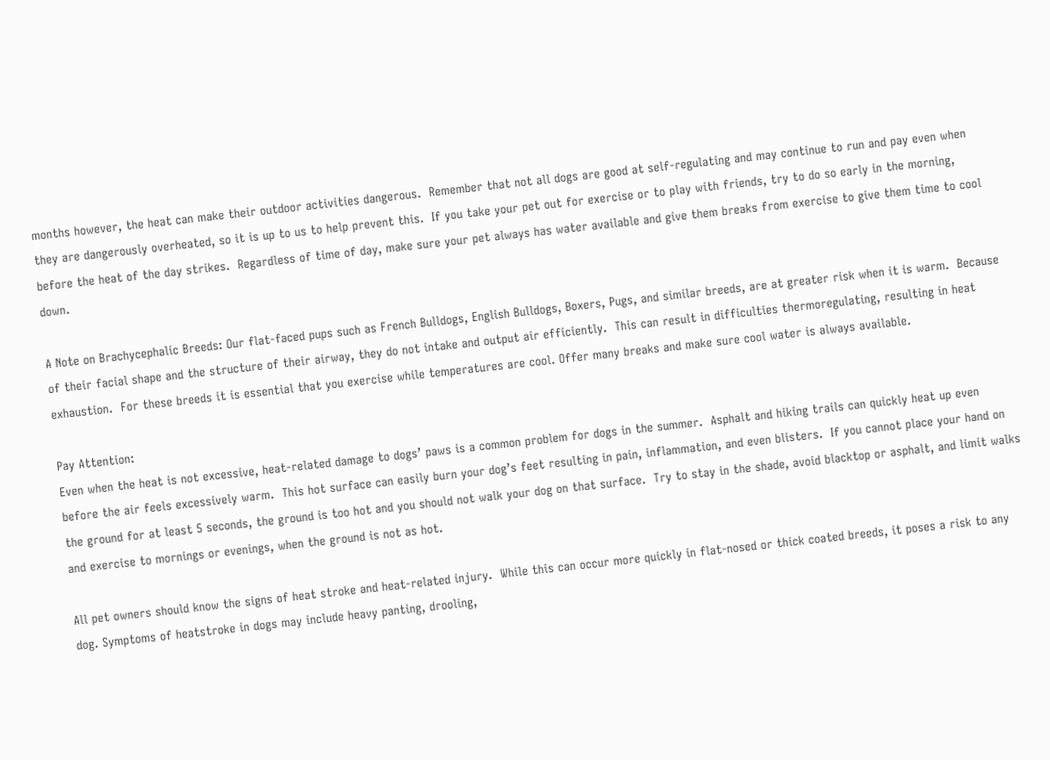months however, the heat can make their outdoor activities dangerous.  Remember that not all dogs are good at self-regulating and may continue to run and pay even when they are dangerously overheated, so it is up to us to help prevent this.  If you take your pet out for exercise or to play with friends, try to do so early in the morning, before the heat of the day strikes.  Regardless of time of day, make sure your pet always has water available and give them breaks from exercise to give them time to cool down.

A Note on Brachycephalic Breeds: Our flat-faced pups such as French Bulldogs, English Bulldogs, Boxers, Pugs, and similar breeds, are at greater risk when it is warm.  Because of their facial shape and the structure of their airway, they do not intake and output air efficiently.  This can result in difficulties thermoregulating, resulting in heat exhaustion.  For these breeds it is essential that you exercise while temperatures are cool. Offer many breaks and make sure cool water is always available.

Pay Attention:
Even when the heat is not excessive, heat-related damage to dogs’ paws is a common problem for dogs in the summer.  Asphalt and hiking trails can quickly heat up even before the air feels excessively warm.  This hot surface can easily burn your dog’s feet resulting in pain, inflammation, and even blisters.  If you cannot place your hand on the ground for at least 5 seconds, the ground is too hot and you should not walk your dog on that surface.  Try to stay in the shade, avoid blacktop or asphalt, and limit walks and exercise to mornings or evenings, when the ground is not as hot.

All pet owners should know the signs of heat stroke and heat-related injury.  While this can occur more quickly in flat-nosed or thick coated breeds, it poses a risk to any dog. Symptoms of heatstroke in dogs may include heavy panting, drooling,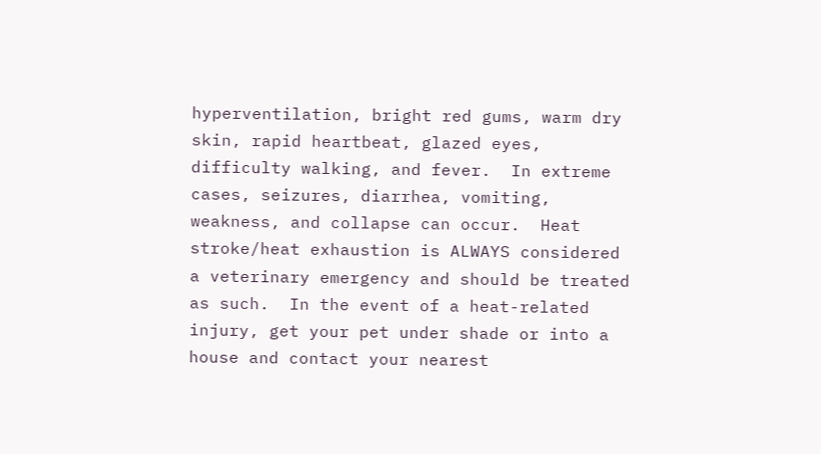hyperventilation, bright red gums, warm dry skin, rapid heartbeat, glazed eyes, difficulty walking, and fever.  In extreme cases, seizures, diarrhea, vomiting, weakness, and collapse can occur.  Heat stroke/heat exhaustion is ALWAYS considered a veterinary emergency and should be treated as such.  In the event of a heat-related injury, get your pet under shade or into a house and contact your nearest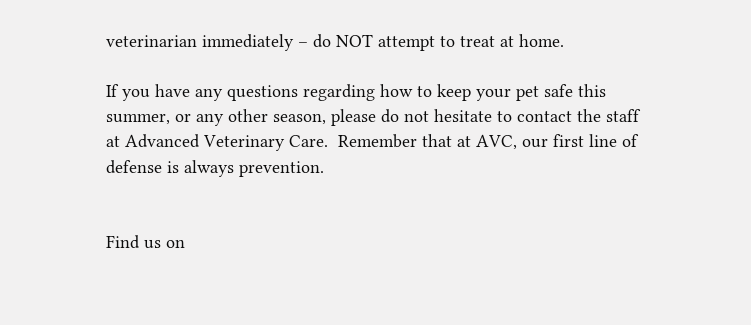veterinarian immediately – do NOT attempt to treat at home.

If you have any questions regarding how to keep your pet safe this summer, or any other season, please do not hesitate to contact the staff at Advanced Veterinary Care.  Remember that at AVC, our first line of defense is always prevention.


Find us on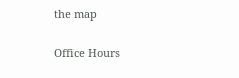the map

Office Hours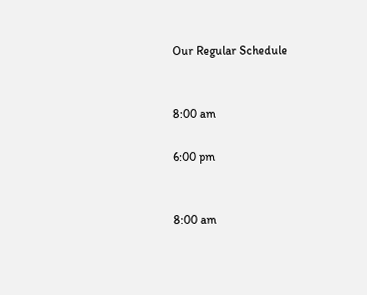Our Regular Schedule


8:00 am

6:00 pm


8:00 am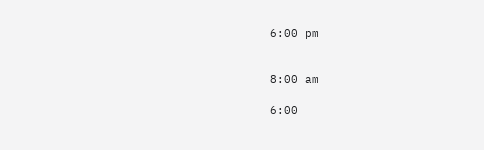6:00 pm


8:00 am

6:00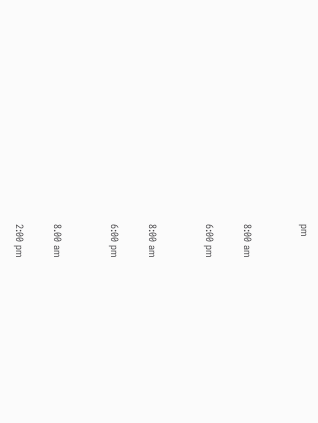pm


8:00 am

6:00 pm


8:00 am

6:00 pm


8.00 am

2:00 pm